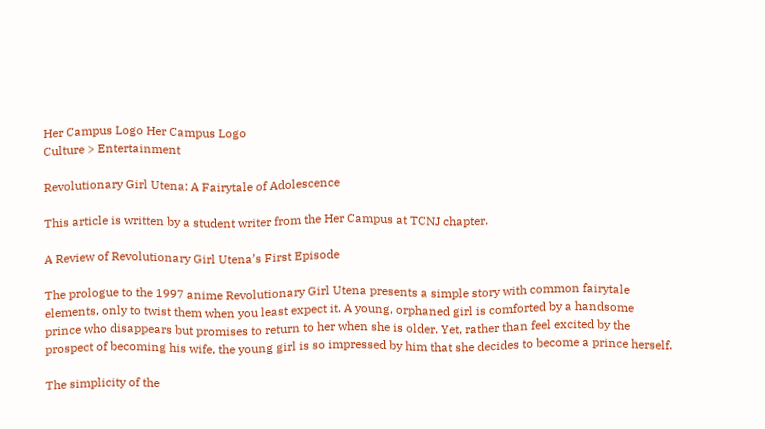Her Campus Logo Her Campus Logo
Culture > Entertainment

Revolutionary Girl Utena: A Fairytale of Adolescence

This article is written by a student writer from the Her Campus at TCNJ chapter.

A Review of Revolutionary Girl Utena’s First Episode

The prologue to the 1997 anime Revolutionary Girl Utena presents a simple story with common fairytale elements, only to twist them when you least expect it. A young, orphaned girl is comforted by a handsome prince who disappears but promises to return to her when she is older. Yet, rather than feel excited by the prospect of becoming his wife, the young girl is so impressed by him that she decides to become a prince herself.

The simplicity of the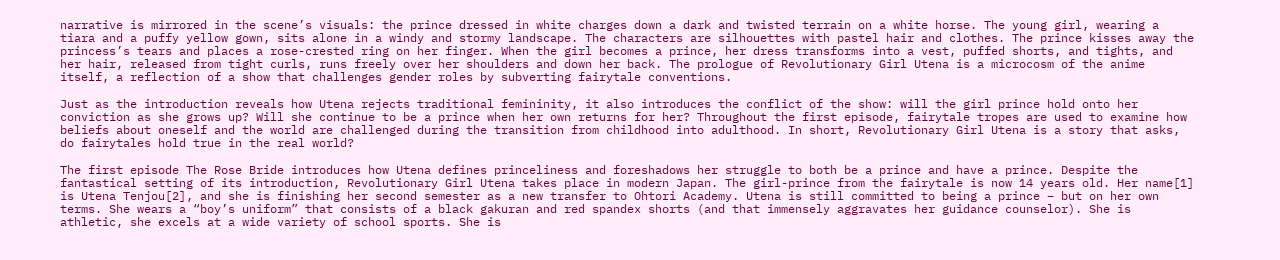narrative is mirrored in the scene’s visuals: the prince dressed in white charges down a dark and twisted terrain on a white horse. The young girl, wearing a tiara and a puffy yellow gown, sits alone in a windy and stormy landscape. The characters are silhouettes with pastel hair and clothes. The prince kisses away the princess’s tears and places a rose-crested ring on her finger. When the girl becomes a prince, her dress transforms into a vest, puffed shorts, and tights, and her hair, released from tight curls, runs freely over her shoulders and down her back. The prologue of Revolutionary Girl Utena is a microcosm of the anime itself, a reflection of a show that challenges gender roles by subverting fairytale conventions.

Just as the introduction reveals how Utena rejects traditional femininity, it also introduces the conflict of the show: will the girl prince hold onto her conviction as she grows up? Will she continue to be a prince when her own returns for her? Throughout the first episode, fairytale tropes are used to examine how beliefs about oneself and the world are challenged during the transition from childhood into adulthood. In short, Revolutionary Girl Utena is a story that asks, do fairytales hold true in the real world?

The first episode The Rose Bride introduces how Utena defines princeliness and foreshadows her struggle to both be a prince and have a prince. Despite the fantastical setting of its introduction, Revolutionary Girl Utena takes place in modern Japan. The girl-prince from the fairytale is now 14 years old. Her name[1] is Utena Tenjou[2], and she is finishing her second semester as a new transfer to Ohtori Academy. Utena is still committed to being a prince – but on her own terms. She wears a “boy’s uniform” that consists of a black gakuran and red spandex shorts (and that immensely aggravates her guidance counselor). She is athletic, she excels at a wide variety of school sports. She is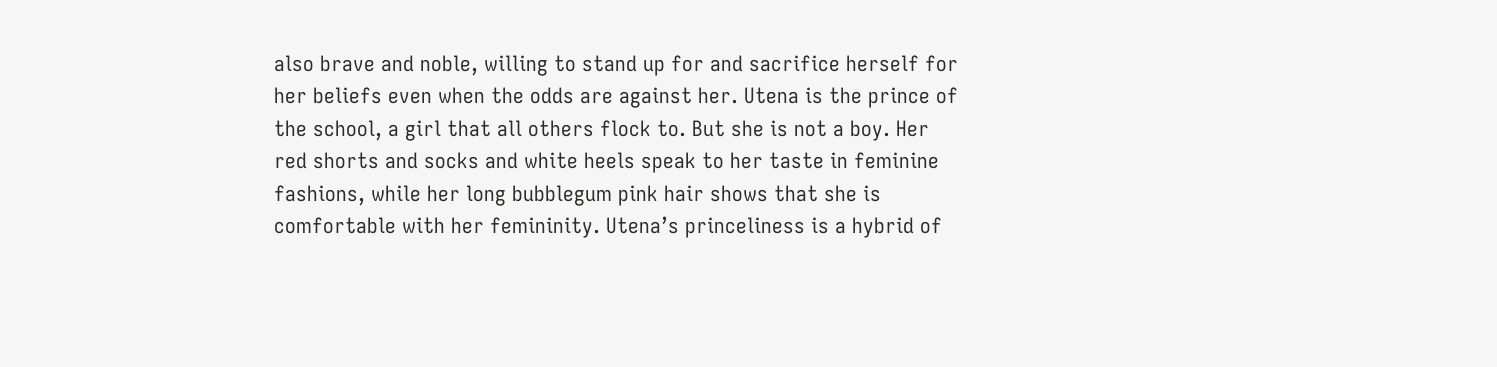also brave and noble, willing to stand up for and sacrifice herself for her beliefs even when the odds are against her. Utena is the prince of the school, a girl that all others flock to. But she is not a boy. Her red shorts and socks and white heels speak to her taste in feminine fashions, while her long bubblegum pink hair shows that she is comfortable with her femininity. Utena’s princeliness is a hybrid of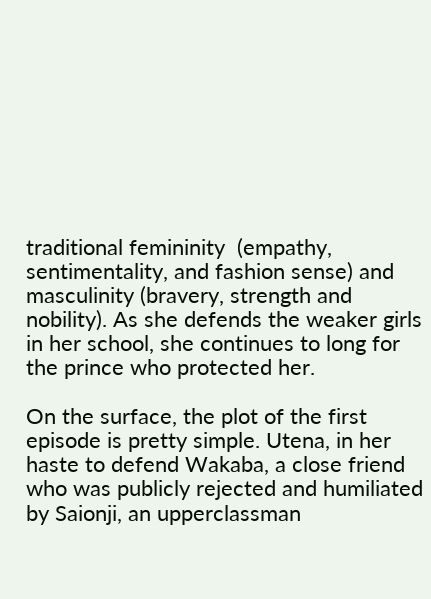traditional femininity  (empathy, sentimentality, and fashion sense) and masculinity (bravery, strength and nobility). As she defends the weaker girls in her school, she continues to long for the prince who protected her.

On the surface, the plot of the first episode is pretty simple. Utena, in her haste to defend Wakaba, a close friend who was publicly rejected and humiliated by Saionji, an upperclassman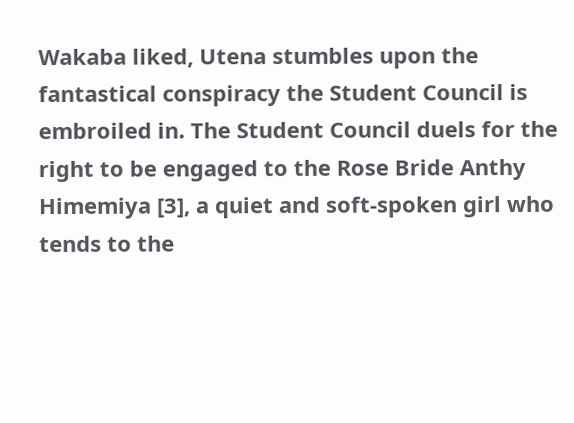Wakaba liked, Utena stumbles upon the fantastical conspiracy the Student Council is embroiled in. The Student Council duels for the right to be engaged to the Rose Bride Anthy Himemiya [3], a quiet and soft-spoken girl who tends to the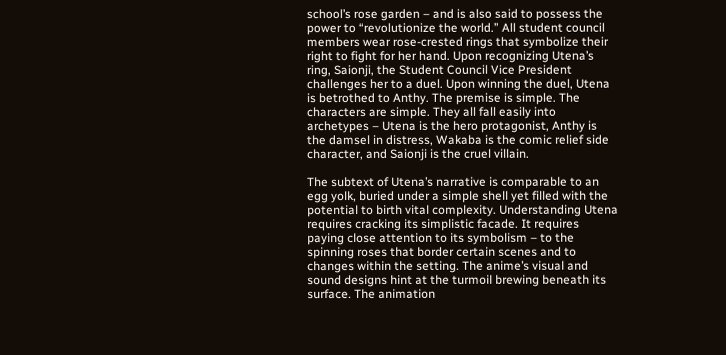school’s rose garden – and is also said to possess the power to “revolutionize the world.” All student council members wear rose-crested rings that symbolize their right to fight for her hand. Upon recognizing Utena’s ring, Saionji, the Student Council Vice President challenges her to a duel. Upon winning the duel, Utena is betrothed to Anthy. The premise is simple. The characters are simple. They all fall easily into archetypes – Utena is the hero protagonist, Anthy is the damsel in distress, Wakaba is the comic relief side character, and Saionji is the cruel villain.

The subtext of Utena’s narrative is comparable to an egg yolk, buried under a simple shell yet filled with the potential to birth vital complexity. Understanding Utena requires cracking its simplistic facade. It requires paying close attention to its symbolism – to the spinning roses that border certain scenes and to changes within the setting. The anime’s visual and sound designs hint at the turmoil brewing beneath its surface. The animation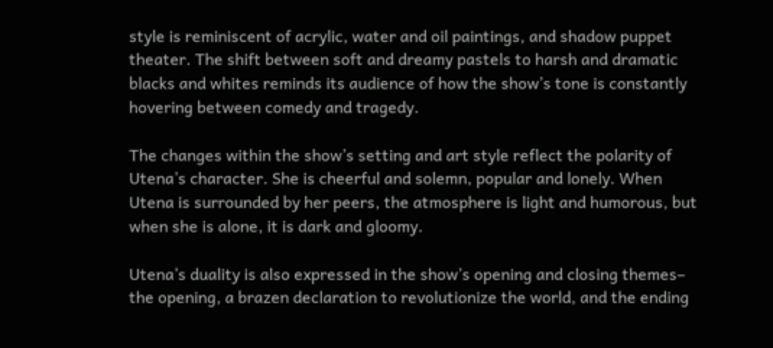style is reminiscent of acrylic, water and oil paintings, and shadow puppet theater. The shift between soft and dreamy pastels to harsh and dramatic blacks and whites reminds its audience of how the show’s tone is constantly hovering between comedy and tragedy.

The changes within the show’s setting and art style reflect the polarity of Utena’s character. She is cheerful and solemn, popular and lonely. When Utena is surrounded by her peers, the atmosphere is light and humorous, but when she is alone, it is dark and gloomy.

Utena’s duality is also expressed in the show’s opening and closing themes– the opening, a brazen declaration to revolutionize the world, and the ending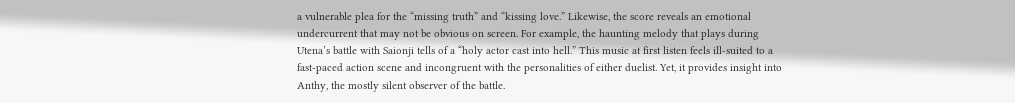a vulnerable plea for the “missing truth” and “kissing love.” Likewise, the score reveals an emotional undercurrent that may not be obvious on screen. For example, the haunting melody that plays during Utena’s battle with Saionji tells of a “holy actor cast into hell.” This music at first listen feels ill-suited to a fast-paced action scene and incongruent with the personalities of either duelist. Yet, it provides insight into Anthy, the mostly silent observer of the battle.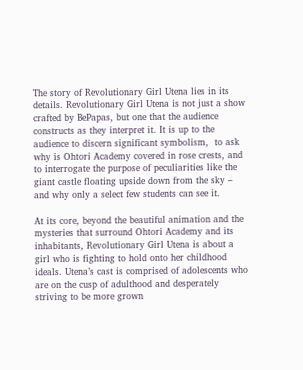The story of Revolutionary Girl Utena lies in its details. Revolutionary Girl Utena is not just a show crafted by BePapas, but one that the audience constructs as they interpret it. It is up to the audience to discern significant symbolism,  to ask why is Ohtori Academy covered in rose crests, and to interrogate the purpose of peculiarities like the giant castle floating upside down from the sky – and why only a select few students can see it.

At its core, beyond the beautiful animation and the mysteries that surround Ohtori Academy and its inhabitants, Revolutionary Girl Utena is about a girl who is fighting to hold onto her childhood ideals. Utena’s cast is comprised of adolescents who are on the cusp of adulthood and desperately striving to be more grown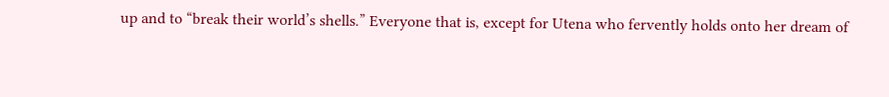up and to “break their world’s shells.” Everyone that is, except for Utena who fervently holds onto her dream of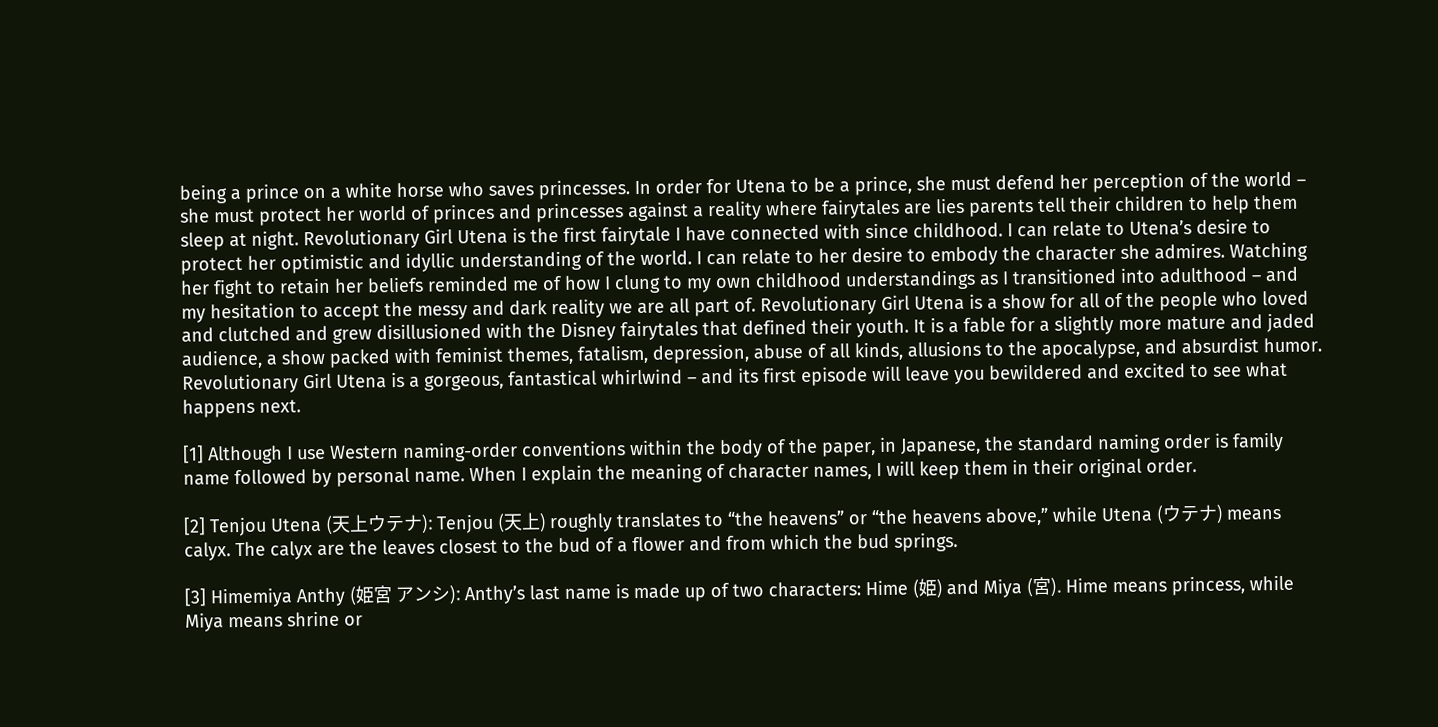being a prince on a white horse who saves princesses. In order for Utena to be a prince, she must defend her perception of the world – she must protect her world of princes and princesses against a reality where fairytales are lies parents tell their children to help them sleep at night. Revolutionary Girl Utena is the first fairytale I have connected with since childhood. I can relate to Utena’s desire to protect her optimistic and idyllic understanding of the world. I can relate to her desire to embody the character she admires. Watching her fight to retain her beliefs reminded me of how I clung to my own childhood understandings as I transitioned into adulthood – and my hesitation to accept the messy and dark reality we are all part of. Revolutionary Girl Utena is a show for all of the people who loved and clutched and grew disillusioned with the Disney fairytales that defined their youth. It is a fable for a slightly more mature and jaded audience, a show packed with feminist themes, fatalism, depression, abuse of all kinds, allusions to the apocalypse, and absurdist humor. Revolutionary Girl Utena is a gorgeous, fantastical whirlwind – and its first episode will leave you bewildered and excited to see what happens next.

[1] Although I use Western naming-order conventions within the body of the paper, in Japanese, the standard naming order is family name followed by personal name. When I explain the meaning of character names, I will keep them in their original order.

[2] Tenjou Utena (天上ウテナ): Tenjou (天上) roughly translates to “the heavens” or “the heavens above,” while Utena (ウテナ) means calyx. The calyx are the leaves closest to the bud of a flower and from which the bud springs.

[3] Himemiya Anthy (姫宮 アンシ): Anthy’s last name is made up of two characters: Hime (姫) and Miya (宮). Hime means princess, while Miya means shrine or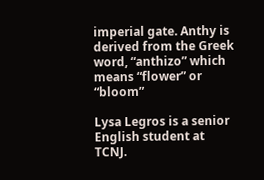imperial gate. Anthy is derived from the Greek word, “anthizo” which means “flower” or “bloom”

Lysa Legros is a senior English student at TCNJ.